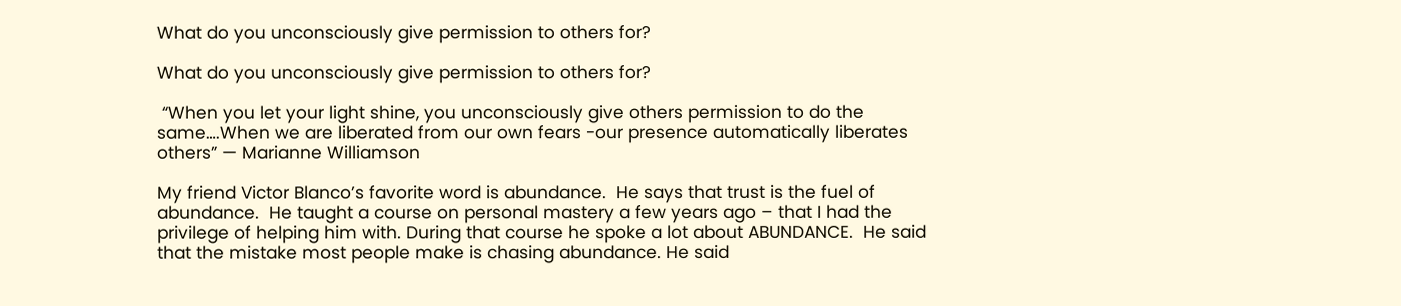What do you unconsciously give permission to others for?

What do you unconsciously give permission to others for?

 “When you let your light shine, you unconsciously give others permission to do the same….When we are liberated from our own fears -our presence automatically liberates others” — Marianne Williamson

My friend Victor Blanco’s favorite word is abundance.  He says that trust is the fuel of abundance.  He taught a course on personal mastery a few years ago – that I had the privilege of helping him with. During that course he spoke a lot about ABUNDANCE.  He said that the mistake most people make is chasing abundance. He said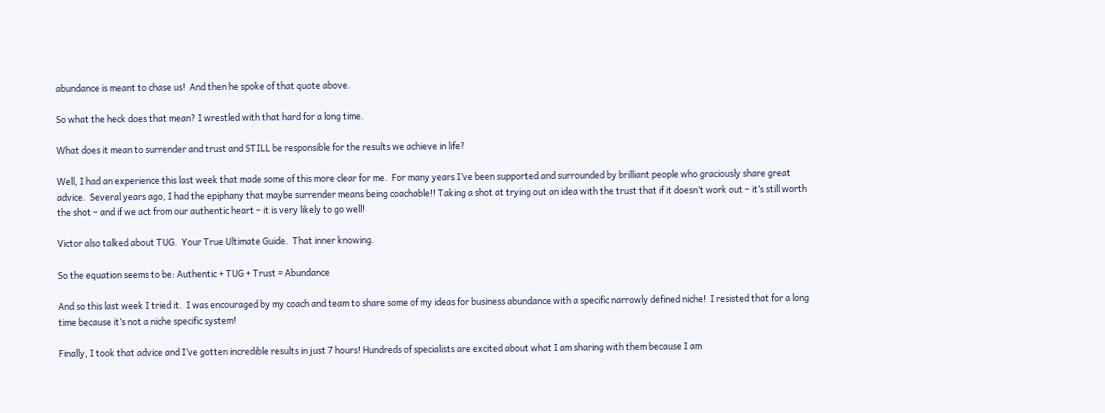abundance is meant to chase us!  And then he spoke of that quote above.

So what the heck does that mean? I wrestled with that hard for a long time.

What does it mean to surrender and trust and STILL be responsible for the results we achieve in life?

Well, I had an experience this last week that made some of this more clear for me.  For many years I’ve been supported and surrounded by brilliant people who graciously share great advice.  Several years ago, I had the epiphany that maybe surrender means being coachable!! Taking a shot at trying out an idea with the trust that if it doesn’t work out – it’s still worth the shot – and if we act from our authentic heart – it is very likely to go well!

Victor also talked about TUG.  Your True Ultimate Guide.  That inner knowing.

So the equation seems to be: Authentic + TUG + Trust = Abundance

And so this last week I tried it.  I was encouraged by my coach and team to share some of my ideas for business abundance with a specific narrowly defined niche!  I resisted that for a long time because it’s not a niche specific system!

Finally, I took that advice and I’ve gotten incredible results in just 7 hours! Hundreds of specialists are excited about what I am sharing with them because I am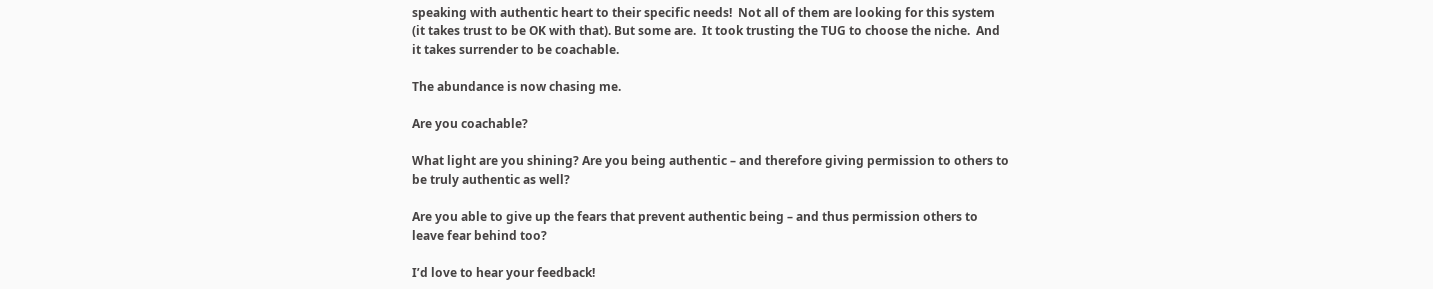speaking with authentic heart to their specific needs!  Not all of them are looking for this system (it takes trust to be OK with that). But some are.  It took trusting the TUG to choose the niche.  And it takes surrender to be coachable.

The abundance is now chasing me.

Are you coachable?

What light are you shining? Are you being authentic – and therefore giving permission to others to be truly authentic as well?

Are you able to give up the fears that prevent authentic being – and thus permission others to leave fear behind too?

I’d love to hear your feedback!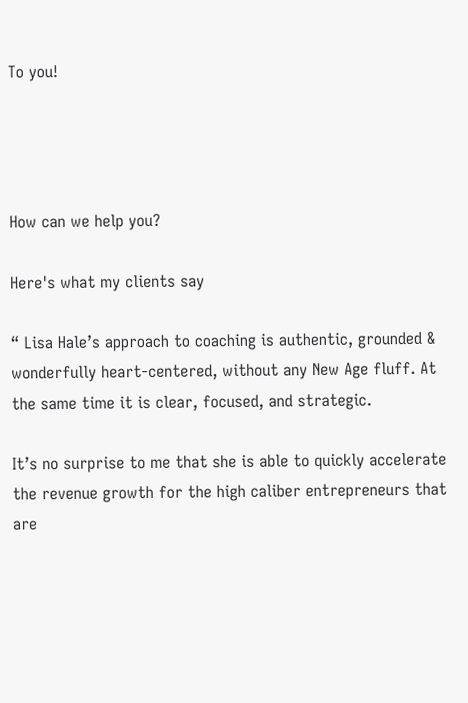To you!




How can we help you?

Here's what my clients say

“ Lisa Hale’s approach to coaching is authentic, grounded & wonderfully heart-centered, without any New Age fluff. At the same time it is clear, focused, and strategic.

It’s no surprise to me that she is able to quickly accelerate the revenue growth for the high caliber entrepreneurs that are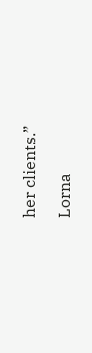her clients.”

Lorna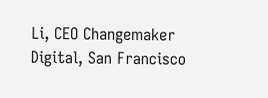Li, CEO Changemaker
Digital, San Francisco